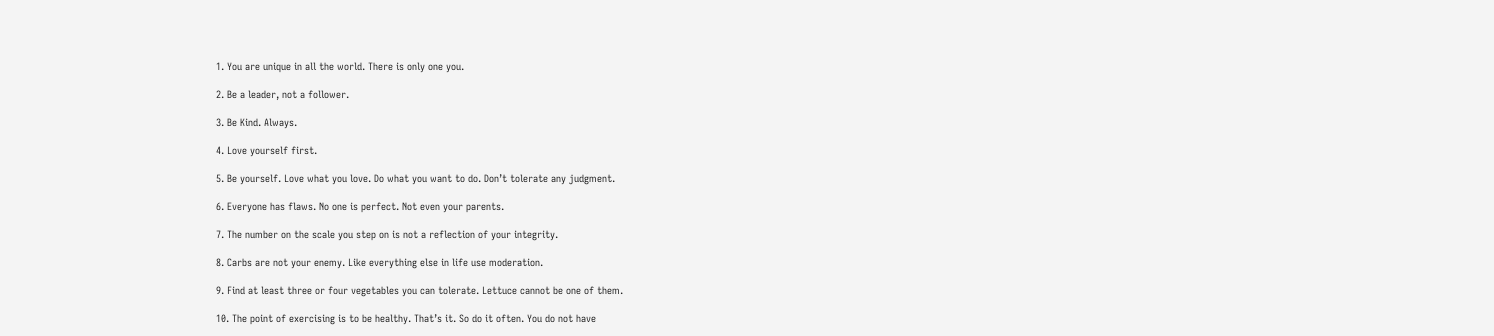1. You are unique in all the world. There is only one you.

2. Be a leader, not a follower.

3. Be Kind. Always.

4. Love yourself first.

5. Be yourself. Love what you love. Do what you want to do. Don’t tolerate any judgment.

6. Everyone has flaws. No one is perfect. Not even your parents.

7. The number on the scale you step on is not a reflection of your integrity.

8. Carbs are not your enemy. Like everything else in life use moderation.

9. Find at least three or four vegetables you can tolerate. Lettuce cannot be one of them.

10. The point of exercising is to be healthy. That’s it. So do it often. You do not have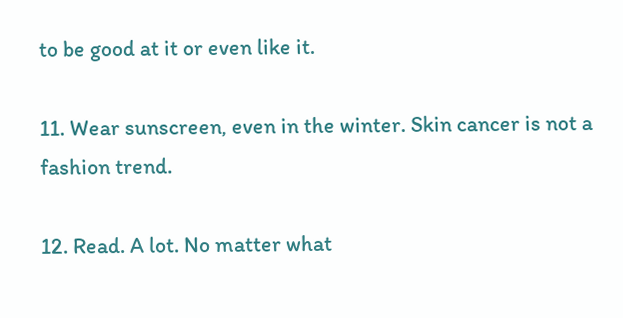to be good at it or even like it.

11. Wear sunscreen, even in the winter. Skin cancer is not a fashion trend.

12. Read. A lot. No matter what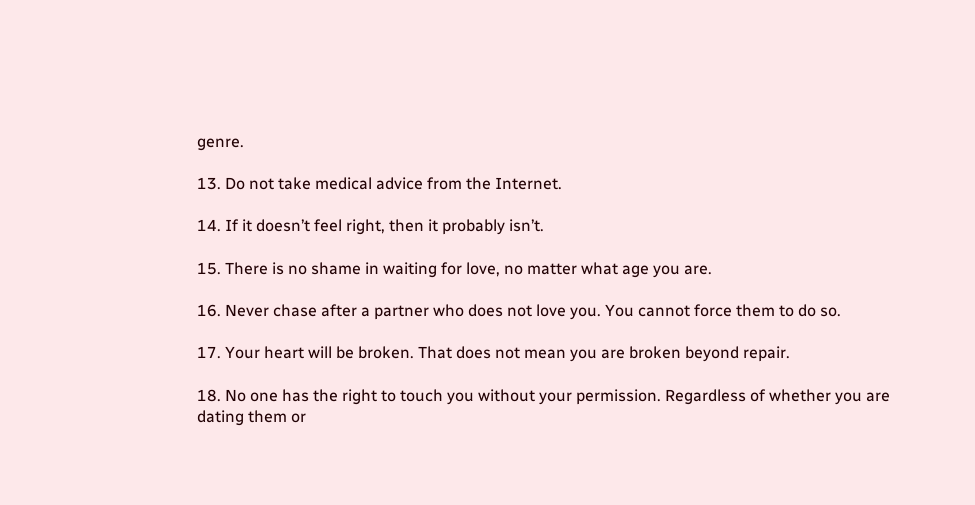genre.

13. Do not take medical advice from the Internet.

14. If it doesn’t feel right, then it probably isn’t.

15. There is no shame in waiting for love, no matter what age you are.

16. Never chase after a partner who does not love you. You cannot force them to do so.

17. Your heart will be broken. That does not mean you are broken beyond repair.

18. No one has the right to touch you without your permission. Regardless of whether you are dating them or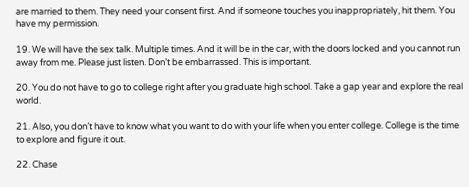are married to them. They need your consent first. And if someone touches you inappropriately, hit them. You have my permission.

19. We will have the sex talk. Multiple times. And it will be in the car, with the doors locked and you cannot run away from me. Please just listen. Don’t be embarrassed. This is important.

20. You do not have to go to college right after you graduate high school. Take a gap year and explore the real world.

21. Also, you don’t have to know what you want to do with your life when you enter college. College is the time to explore and figure it out.

22. Chase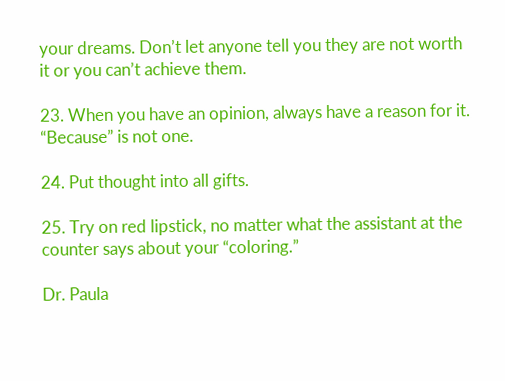your dreams. Don’t let anyone tell you they are not worth it or you can’t achieve them.

23. When you have an opinion, always have a reason for it. “Because” is not one.

24. Put thought into all gifts.

25. Try on red lipstick, no matter what the assistant at the counter says about your “coloring.”

Dr. Paula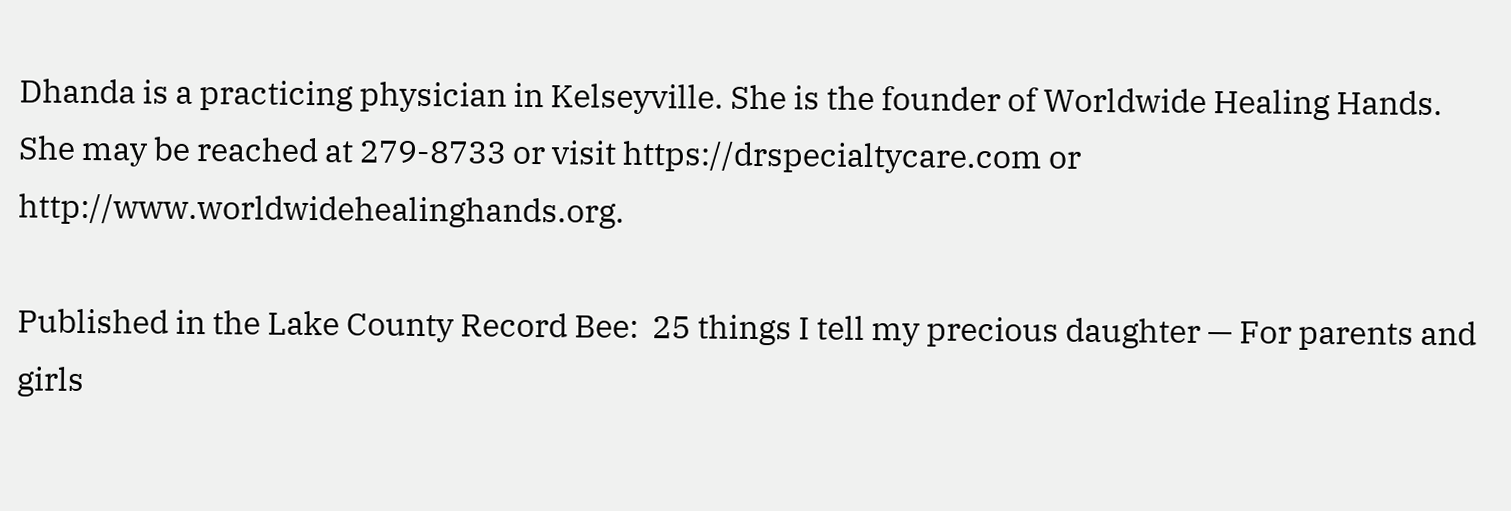Dhanda is a practicing physician in Kelseyville. She is the founder of Worldwide Healing Hands. She may be reached at 279-8733 or visit https://drspecialtycare.com or http://www.worldwidehealinghands.org.

Published in the Lake County Record Bee:  25 things I tell my precious daughter — For parents and girls